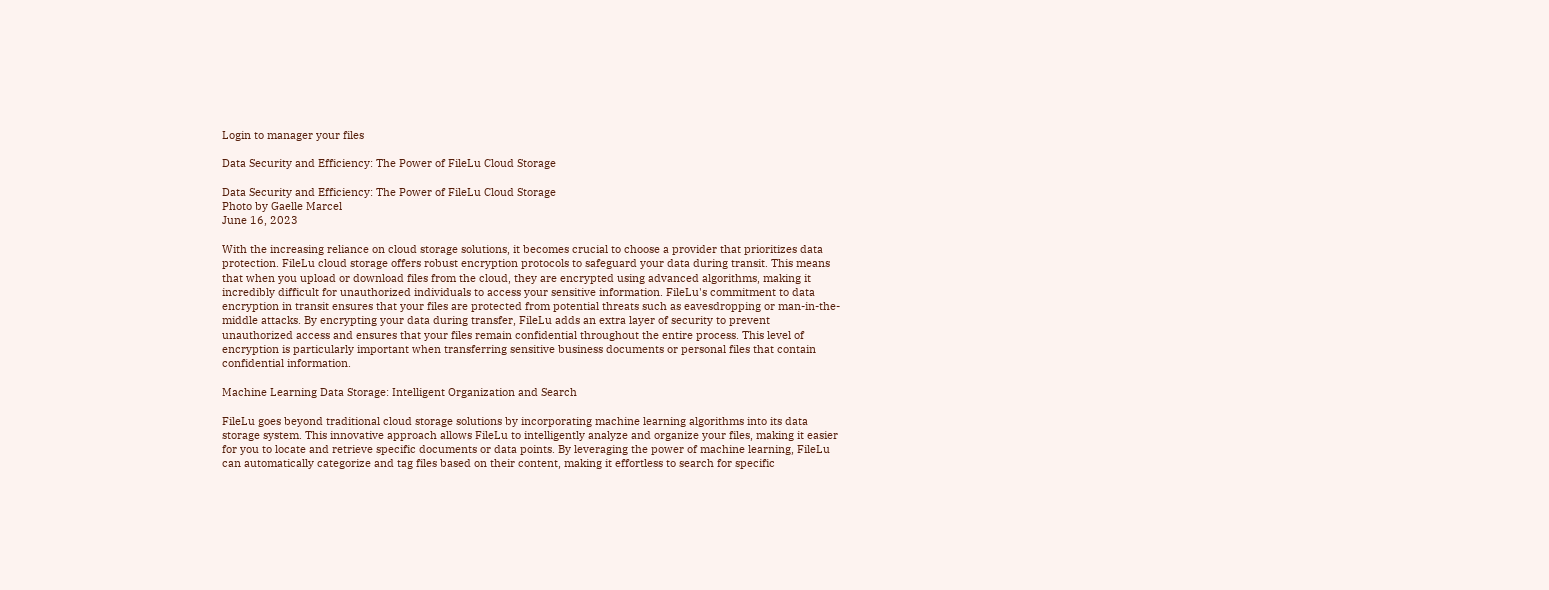Login to manager your files

Data Security and Efficiency: The Power of FileLu Cloud Storage

Data Security and Efficiency: The Power of FileLu Cloud Storage
Photo by Gaelle Marcel
June 16, 2023

With the increasing reliance on cloud storage solutions, it becomes crucial to choose a provider that prioritizes data protection. FileLu cloud storage offers robust encryption protocols to safeguard your data during transit. This means that when you upload or download files from the cloud, they are encrypted using advanced algorithms, making it incredibly difficult for unauthorized individuals to access your sensitive information. FileLu's commitment to data encryption in transit ensures that your files are protected from potential threats such as eavesdropping or man-in-the-middle attacks. By encrypting your data during transfer, FileLu adds an extra layer of security to prevent unauthorized access and ensures that your files remain confidential throughout the entire process. This level of encryption is particularly important when transferring sensitive business documents or personal files that contain confidential information.

Machine Learning Data Storage: Intelligent Organization and Search

FileLu goes beyond traditional cloud storage solutions by incorporating machine learning algorithms into its data storage system. This innovative approach allows FileLu to intelligently analyze and organize your files, making it easier for you to locate and retrieve specific documents or data points. By leveraging the power of machine learning, FileLu can automatically categorize and tag files based on their content, making it effortless to search for specific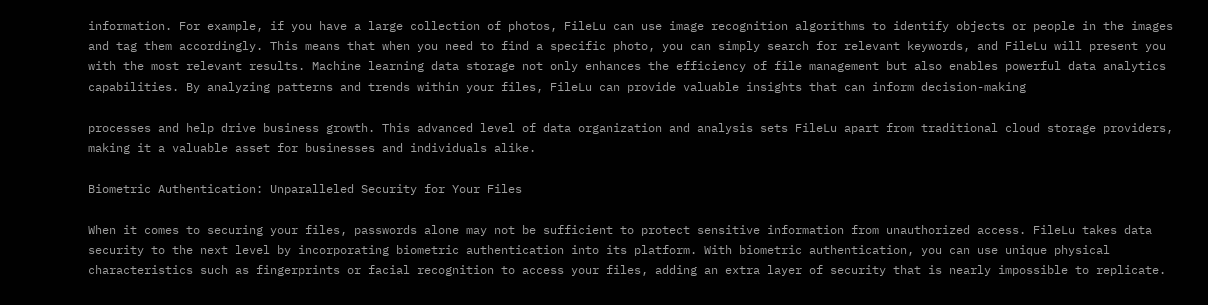information. For example, if you have a large collection of photos, FileLu can use image recognition algorithms to identify objects or people in the images and tag them accordingly. This means that when you need to find a specific photo, you can simply search for relevant keywords, and FileLu will present you with the most relevant results. Machine learning data storage not only enhances the efficiency of file management but also enables powerful data analytics capabilities. By analyzing patterns and trends within your files, FileLu can provide valuable insights that can inform decision-making

processes and help drive business growth. This advanced level of data organization and analysis sets FileLu apart from traditional cloud storage providers, making it a valuable asset for businesses and individuals alike.

Biometric Authentication: Unparalleled Security for Your Files

When it comes to securing your files, passwords alone may not be sufficient to protect sensitive information from unauthorized access. FileLu takes data security to the next level by incorporating biometric authentication into its platform. With biometric authentication, you can use unique physical characteristics such as fingerprints or facial recognition to access your files, adding an extra layer of security that is nearly impossible to replicate.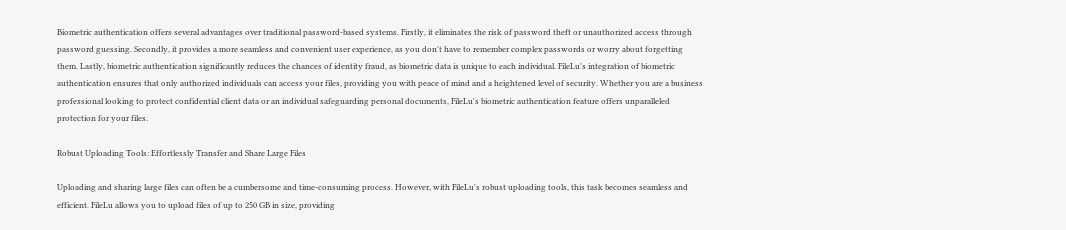Biometric authentication offers several advantages over traditional password-based systems. Firstly, it eliminates the risk of password theft or unauthorized access through password guessing. Secondly, it provides a more seamless and convenient user experience, as you don't have to remember complex passwords or worry about forgetting them. Lastly, biometric authentication significantly reduces the chances of identity fraud, as biometric data is unique to each individual. FileLu's integration of biometric authentication ensures that only authorized individuals can access your files, providing you with peace of mind and a heightened level of security. Whether you are a business professional looking to protect confidential client data or an individual safeguarding personal documents, FileLu's biometric authentication feature offers unparalleled protection for your files.

Robust Uploading Tools: Effortlessly Transfer and Share Large Files

Uploading and sharing large files can often be a cumbersome and time-consuming process. However, with FileLu's robust uploading tools, this task becomes seamless and efficient. FileLu allows you to upload files of up to 250 GB in size, providing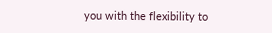you with the flexibility to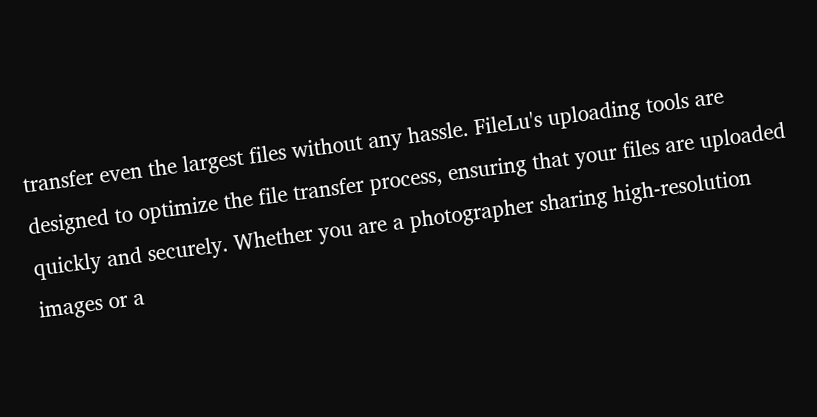transfer even the largest files without any hassle. FileLu's uploading tools are designed to optimize the file transfer process, ensuring that your files are uploaded quickly and securely. Whether you are a photographer sharing high-resolution images or a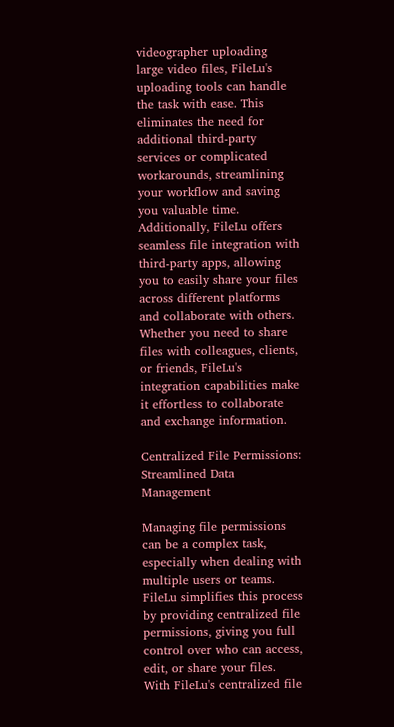videographer uploading large video files, FileLu's uploading tools can handle the task with ease. This eliminates the need for additional third-party services or complicated workarounds, streamlining your workflow and saving you valuable time. Additionally, FileLu offers seamless file integration with third-party apps, allowing you to easily share your files across different platforms and collaborate with others. Whether you need to share files with colleagues, clients, or friends, FileLu's integration capabilities make it effortless to collaborate and exchange information.

Centralized File Permissions: Streamlined Data Management

Managing file permissions can be a complex task, especially when dealing with multiple users or teams. FileLu simplifies this process by providing centralized file permissions, giving you full control over who can access, edit, or share your files. With FileLu's centralized file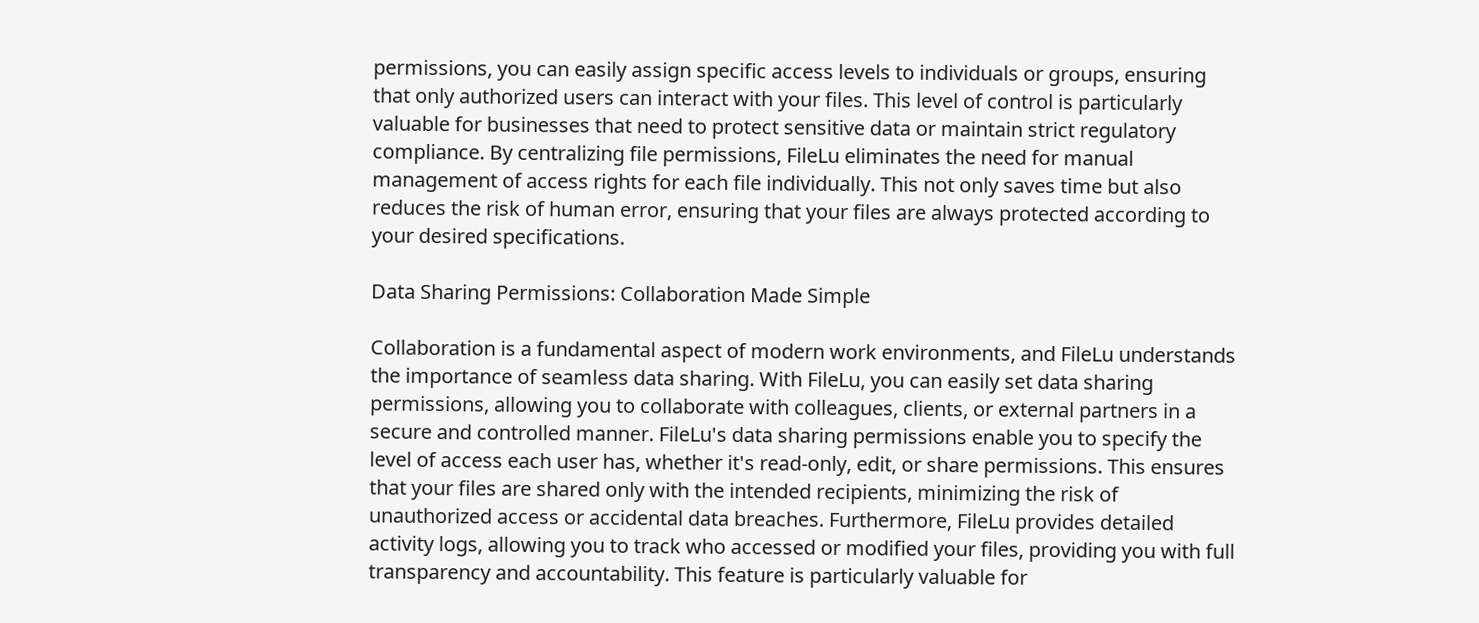permissions, you can easily assign specific access levels to individuals or groups, ensuring that only authorized users can interact with your files. This level of control is particularly valuable for businesses that need to protect sensitive data or maintain strict regulatory compliance. By centralizing file permissions, FileLu eliminates the need for manual management of access rights for each file individually. This not only saves time but also reduces the risk of human error, ensuring that your files are always protected according to your desired specifications.

Data Sharing Permissions: Collaboration Made Simple

Collaboration is a fundamental aspect of modern work environments, and FileLu understands the importance of seamless data sharing. With FileLu, you can easily set data sharing permissions, allowing you to collaborate with colleagues, clients, or external partners in a secure and controlled manner. FileLu's data sharing permissions enable you to specify the level of access each user has, whether it's read-only, edit, or share permissions. This ensures that your files are shared only with the intended recipients, minimizing the risk of unauthorized access or accidental data breaches. Furthermore, FileLu provides detailed activity logs, allowing you to track who accessed or modified your files, providing you with full transparency and accountability. This feature is particularly valuable for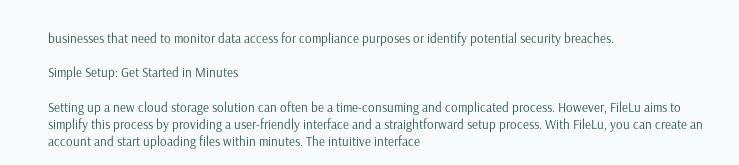businesses that need to monitor data access for compliance purposes or identify potential security breaches.

Simple Setup: Get Started in Minutes

Setting up a new cloud storage solution can often be a time-consuming and complicated process. However, FileLu aims to simplify this process by providing a user-friendly interface and a straightforward setup process. With FileLu, you can create an account and start uploading files within minutes. The intuitive interface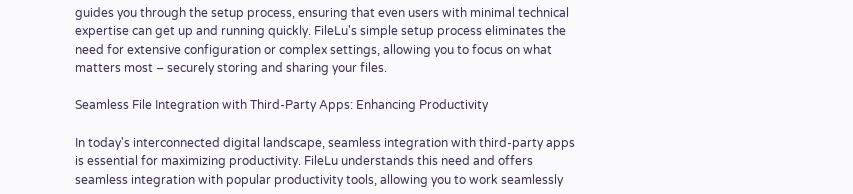guides you through the setup process, ensuring that even users with minimal technical expertise can get up and running quickly. FileLu's simple setup process eliminates the need for extensive configuration or complex settings, allowing you to focus on what matters most – securely storing and sharing your files.

Seamless File Integration with Third-Party Apps: Enhancing Productivity

In today's interconnected digital landscape, seamless integration with third-party apps is essential for maximizing productivity. FileLu understands this need and offers seamless integration with popular productivity tools, allowing you to work seamlessly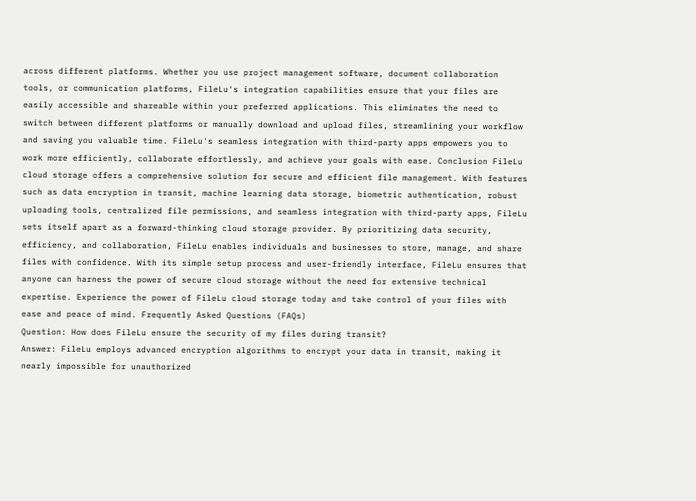across different platforms. Whether you use project management software, document collaboration tools, or communication platforms, FileLu's integration capabilities ensure that your files are easily accessible and shareable within your preferred applications. This eliminates the need to switch between different platforms or manually download and upload files, streamlining your workflow and saving you valuable time. FileLu's seamless integration with third-party apps empowers you to work more efficiently, collaborate effortlessly, and achieve your goals with ease. Conclusion FileLu cloud storage offers a comprehensive solution for secure and efficient file management. With features such as data encryption in transit, machine learning data storage, biometric authentication, robust uploading tools, centralized file permissions, and seamless integration with third-party apps, FileLu sets itself apart as a forward-thinking cloud storage provider. By prioritizing data security, efficiency, and collaboration, FileLu enables individuals and businesses to store, manage, and share files with confidence. With its simple setup process and user-friendly interface, FileLu ensures that anyone can harness the power of secure cloud storage without the need for extensive technical expertise. Experience the power of FileLu cloud storage today and take control of your files with ease and peace of mind. Frequently Asked Questions (FAQs)
Question: How does FileLu ensure the security of my files during transit?
Answer: FileLu employs advanced encryption algorithms to encrypt your data in transit, making it nearly impossible for unauthorized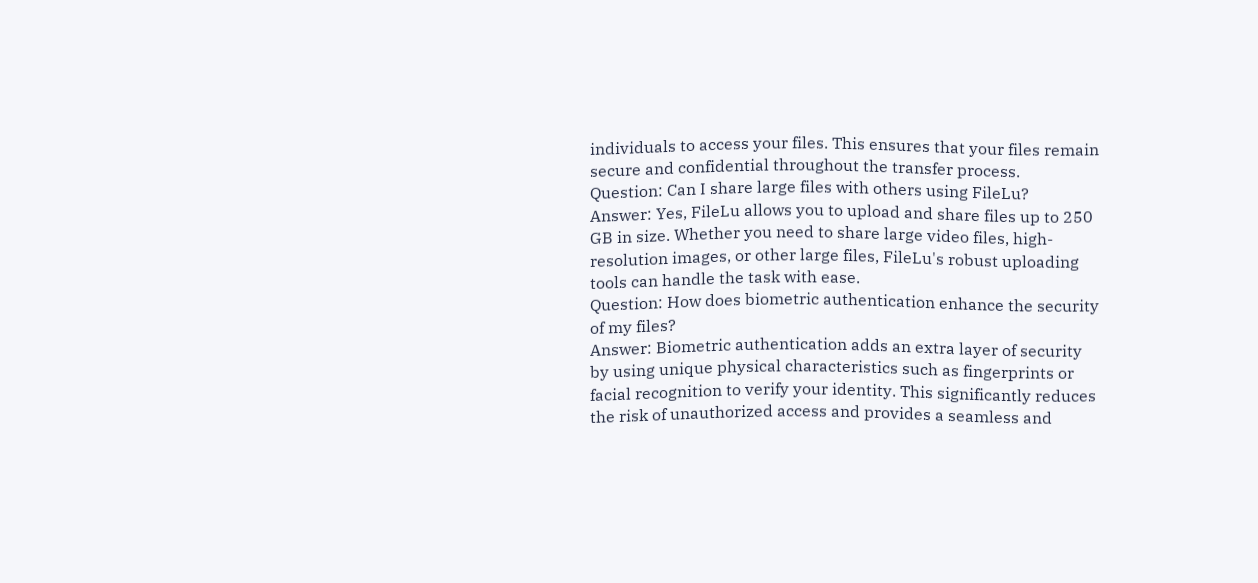individuals to access your files. This ensures that your files remain secure and confidential throughout the transfer process.
Question: Can I share large files with others using FileLu?
Answer: Yes, FileLu allows you to upload and share files up to 250 GB in size. Whether you need to share large video files, high-resolution images, or other large files, FileLu's robust uploading tools can handle the task with ease.
Question: How does biometric authentication enhance the security of my files?
Answer: Biometric authentication adds an extra layer of security by using unique physical characteristics such as fingerprints or facial recognition to verify your identity. This significantly reduces the risk of unauthorized access and provides a seamless and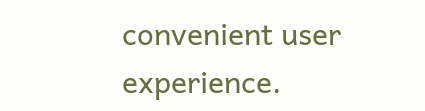convenient user experience.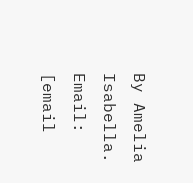By Amelia Isabella.
Email: [email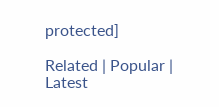protected]

Related | Popular | Latest